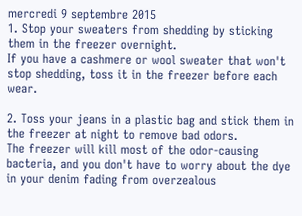mercredi 9 septembre 2015
1. Stop your sweaters from shedding by sticking them in the freezer overnight.
If you have a cashmere or wool sweater that won't stop shedding, toss it in the freezer before each wear.

2. Toss your jeans in a plastic bag and stick them in the freezer at night to remove bad odors.
The freezer will kill most of the odor-causing bacteria, and you don't have to worry about the dye in your denim fading from overzealous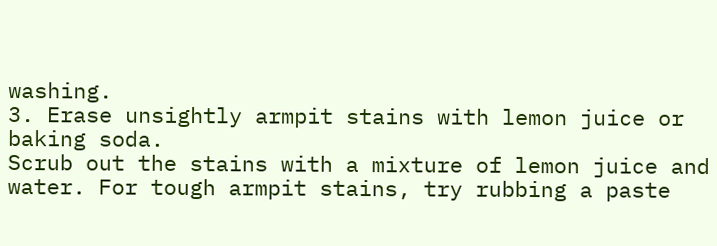washing.
3. Erase unsightly armpit stains with lemon juice or baking soda.
Scrub out the stains with a mixture of lemon juice and water. For tough armpit stains, try rubbing a paste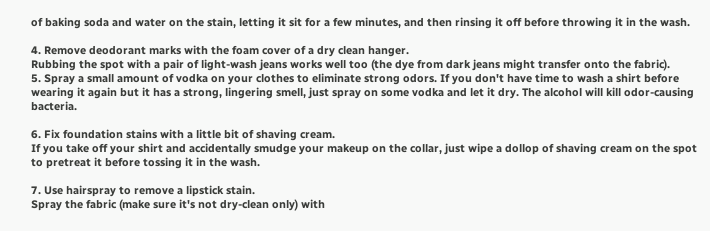of baking soda and water on the stain, letting it sit for a few minutes, and then rinsing it off before throwing it in the wash.

4. Remove deodorant marks with the foam cover of a dry clean hanger.
Rubbing the spot with a pair of light-wash jeans works well too (the dye from dark jeans might transfer onto the fabric).
5. Spray a small amount of vodka on your clothes to eliminate strong odors. If you don't have time to wash a shirt before wearing it again but it has a strong, lingering smell, just spray on some vodka and let it dry. The alcohol will kill odor-causing bacteria.

6. Fix foundation stains with a little bit of shaving cream.
If you take off your shirt and accidentally smudge your makeup on the collar, just wipe a dollop of shaving cream on the spot to pretreat it before tossing it in the wash.

7. Use hairspray to remove a lipstick stain.
Spray the fabric (make sure it's not dry-clean only) with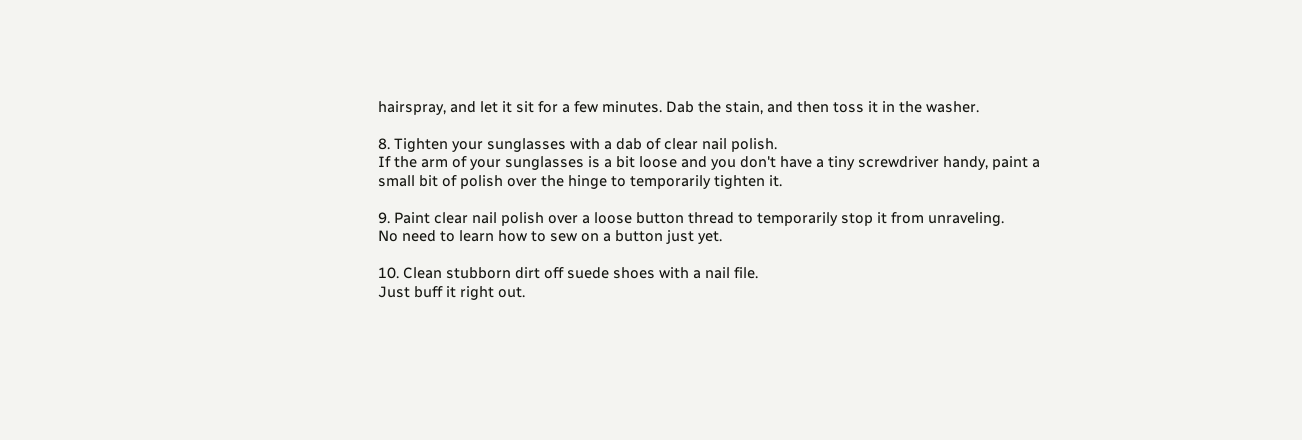hairspray, and let it sit for a few minutes. Dab the stain, and then toss it in the washer.

8. Tighten your sunglasses with a dab of clear nail polish.
If the arm of your sunglasses is a bit loose and you don't have a tiny screwdriver handy, paint a small bit of polish over the hinge to temporarily tighten it.

9. Paint clear nail polish over a loose button thread to temporarily stop it from unraveling.
No need to learn how to sew on a button just yet.

10. Clean stubborn dirt off suede shoes with a nail file.
Just buff it right out.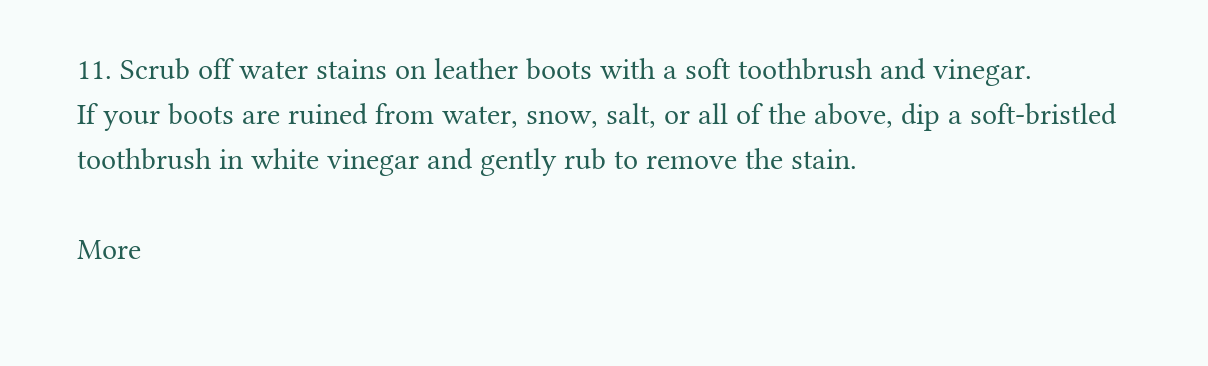11. Scrub off water stains on leather boots with a soft toothbrush and vinegar.
If your boots are ruined from water, snow, salt, or all of the above, dip a soft-bristled toothbrush in white vinegar and gently rub to remove the stain.

More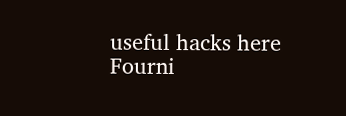useful hacks here
Fourni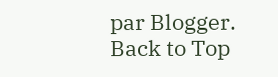par Blogger.
Back to Top